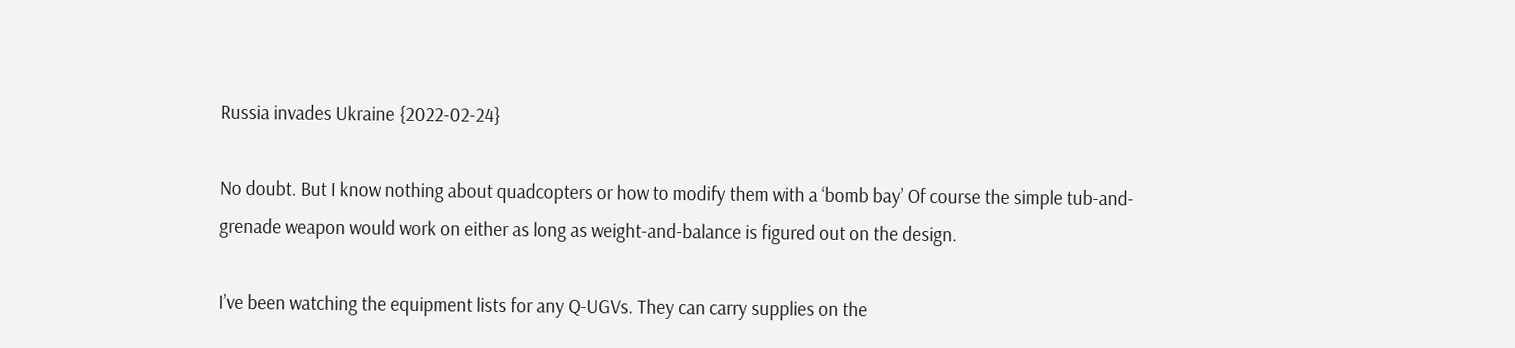Russia invades Ukraine {2022-02-24}

No doubt. But I know nothing about quadcopters or how to modify them with a ‘bomb bay’ Of course the simple tub-and-grenade weapon would work on either as long as weight-and-balance is figured out on the design.

I’ve been watching the equipment lists for any Q-UGVs. They can carry supplies on the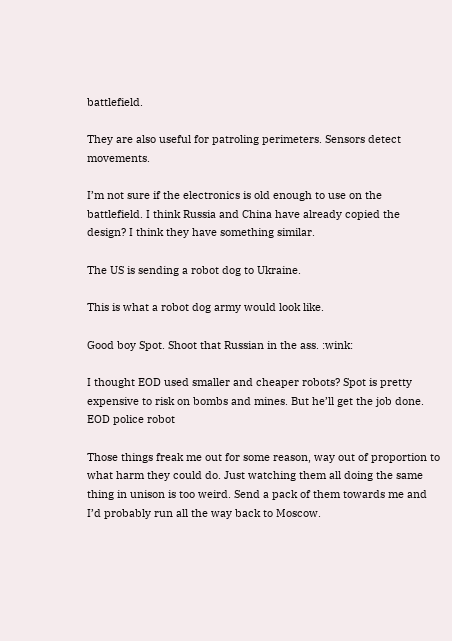battlefield.

They are also useful for patroling perimeters. Sensors detect movements.

I’m not sure if the electronics is old enough to use on the battlefield. I think Russia and China have already copied the design? I think they have something similar.

The US is sending a robot dog to Ukraine.

This is what a robot dog army would look like.

Good boy Spot. Shoot that Russian in the ass. :wink:

I thought EOD used smaller and cheaper robots? Spot is pretty expensive to risk on bombs and mines. But he’ll get the job done.
EOD police robot

Those things freak me out for some reason, way out of proportion to what harm they could do. Just watching them all doing the same thing in unison is too weird. Send a pack of them towards me and I’d probably run all the way back to Moscow.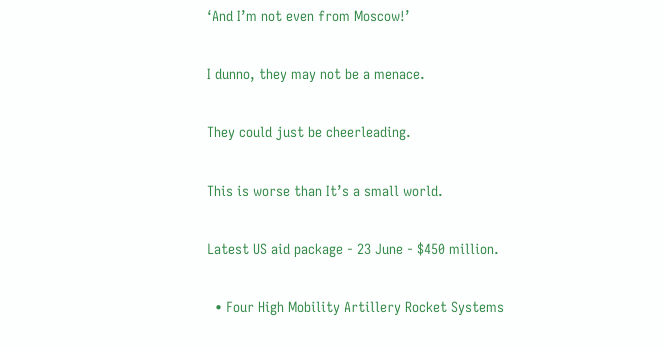‘And I’m not even from Moscow!’

I dunno, they may not be a menace.

They could just be cheerleading.

This is worse than It’s a small world.

Latest US aid package - 23 June - $450 million.

  • Four High Mobility Artillery Rocket Systems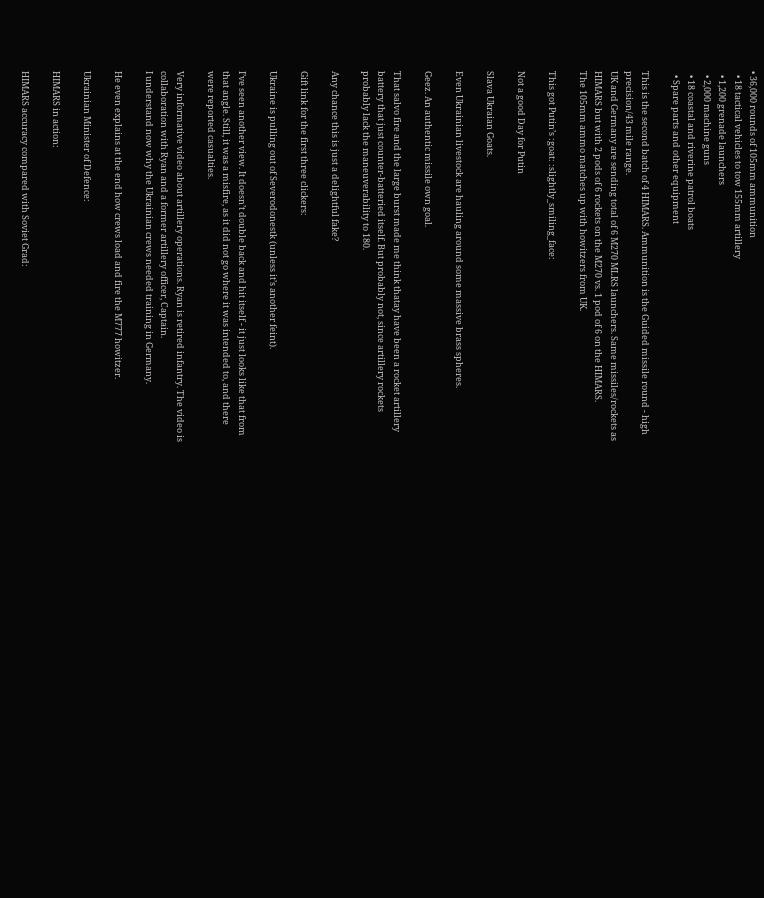• 36,000 rounds of 105mm ammunition
  • 18 tactical vehicles to tow 155mm artillery
  • 1,200 grenade launchers
  • 2,000 machine guns
  • 18 coastal and riverine patrol boats
  • Spare parts and other equipment

This is the second batch of 4 HIMARS. Ammunition is the Guided missile round - high precision/43 mile range.
UK and Germany are sending total of 6 M270 MLRS launchers. Same missiles/rockets as HIMARS but with 2 pods of 6 rockets on the M270 vs. 1 pod of 6 on the HIMARS.
The 105mm ammo matches up with howitzers from UK.

This got Putin’s :goat: :slightly_smiling_face:

Not a good Day for Putin

Slava Ukraian Goats.

Even Ukrainian livestock are hauling around some massive brass spheres.

Geez. An authentic missile own goal.

That salvo fire and the large burst made me think thatay have been a rocket artillery battery that just counter-batteried itself. But probably not, since artillery rockets probably lack the maneuverability to 180.

Any chance this is just a delightful fake?

Gift link for the first three clickers:

Ukraine is pulling out of Severodonestk (unless it’s another feint).

I’ve seen another view. It doesn’t double back and hit itself - it just looks like that from that angle. Still, it was a misfire, as it did not go where it was intended to, and there were reported casualties.

Very informative video about artillery operations. Ryan is retired infantry. The video is collaboration with Ryan and a former artillery officer, Captain.
I understand now why the Ukrainian crews needed training in Germany.

He even explains at the end how crews load and fire the M777 howitzer.

Ukrainian Minister of Defence:

HIMARS in action:

HIMARS accuracy compared with Soviet Grad: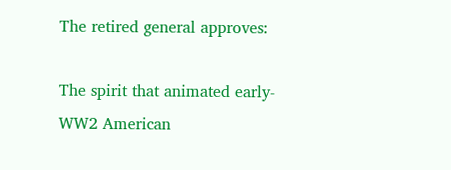The retired general approves:

The spirit that animated early-WW2 American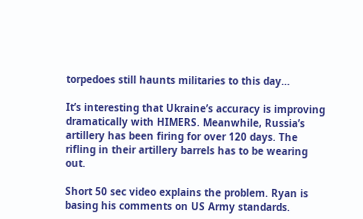torpedoes still haunts militaries to this day…

It’s interesting that Ukraine’s accuracy is improving dramatically with HIMERS. Meanwhile, Russia’s artillery has been firing for over 120 days. The rifling in their artillery barrels has to be wearing out.

Short 50 sec video explains the problem. Ryan is basing his comments on US Army standards.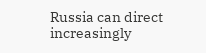Russia can direct increasingly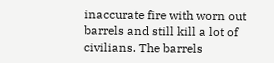inaccurate fire with worn out barrels and still kill a lot of civilians. The barrels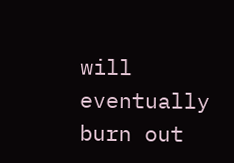will eventually burn out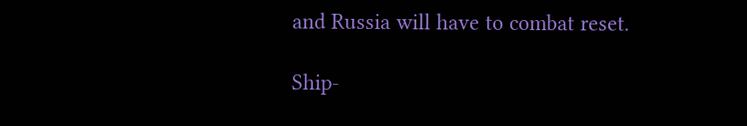and Russia will have to combat reset.

Ship-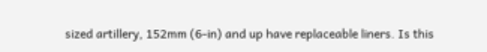sized artillery, 152mm (6-in) and up have replaceable liners. Is this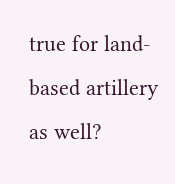true for land-based artillery as well?